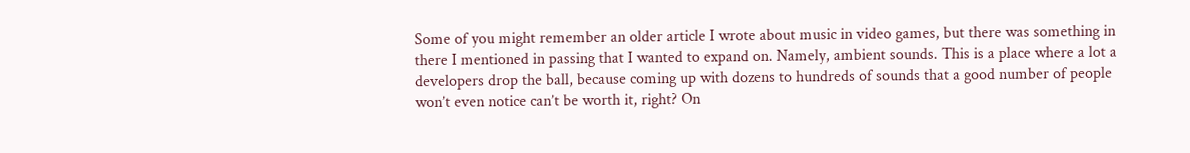Some of you might remember an older article I wrote about music in video games, but there was something in there I mentioned in passing that I wanted to expand on. Namely, ambient sounds. This is a place where a lot a developers drop the ball, because coming up with dozens to hundreds of sounds that a good number of people won’t even notice can’t be worth it, right? On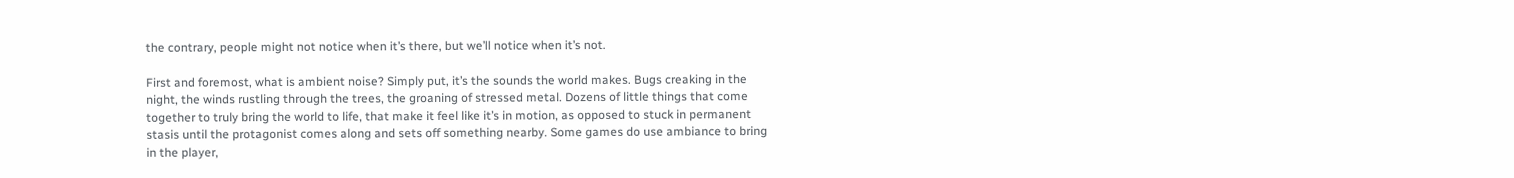the contrary, people might not notice when it’s there, but we’ll notice when it’s not.

First and foremost, what is ambient noise? Simply put, it’s the sounds the world makes. Bugs creaking in the night, the winds rustling through the trees, the groaning of stressed metal. Dozens of little things that come together to truly bring the world to life, that make it feel like it’s in motion, as opposed to stuck in permanent stasis until the protagonist comes along and sets off something nearby. Some games do use ambiance to bring in the player,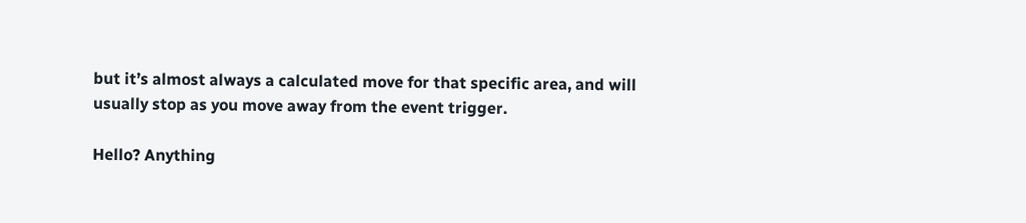but it’s almost always a calculated move for that specific area, and will usually stop as you move away from the event trigger.

Hello? Anything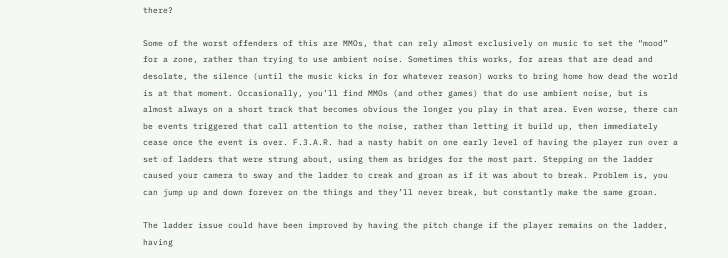there?

Some of the worst offenders of this are MMOs, that can rely almost exclusively on music to set the “mood” for a zone, rather than trying to use ambient noise. Sometimes this works, for areas that are dead and desolate, the silence (until the music kicks in for whatever reason) works to bring home how dead the world is at that moment. Occasionally, you’ll find MMOs (and other games) that do use ambient noise, but is almost always on a short track that becomes obvious the longer you play in that area. Even worse, there can be events triggered that call attention to the noise, rather than letting it build up, then immediately cease once the event is over. F.3.A.R. had a nasty habit on one early level of having the player run over a set of ladders that were strung about, using them as bridges for the most part. Stepping on the ladder caused your camera to sway and the ladder to creak and groan as if it was about to break. Problem is, you can jump up and down forever on the things and they’ll never break, but constantly make the same groan.

The ladder issue could have been improved by having the pitch change if the player remains on the ladder, having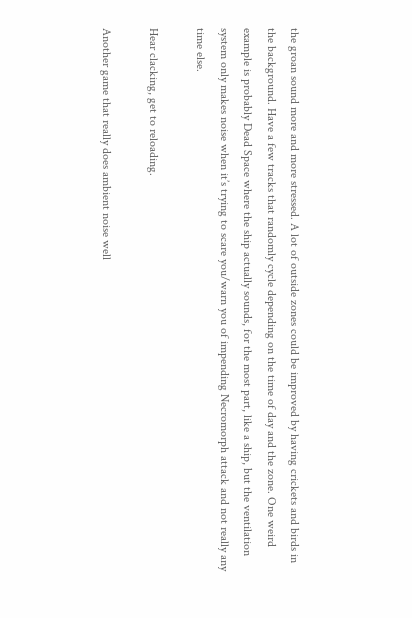the groan sound more and more stressed. A lot of outside zones could be improved by having crickets and birds in the background. Have a few tracks that randomly cycle depending on the time of day and the zone. One weird example is probably Dead Space where the ship actually sounds, for the most part, like a ship, but the ventilation system only makes noise when it’s trying to scare you/warn you of impending Necromorph attack and not really any time else.

Hear clacking, get to reloading.

Another game that really does ambient noise well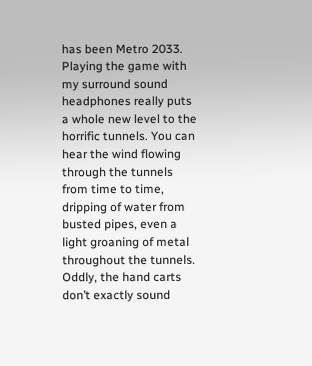has been Metro 2033. Playing the game with my surround sound headphones really puts a whole new level to the horrific tunnels. You can hear the wind flowing through the tunnels from time to time, dripping of water from busted pipes, even a light groaning of metal throughout the tunnels. Oddly, the hand carts don’t exactly sound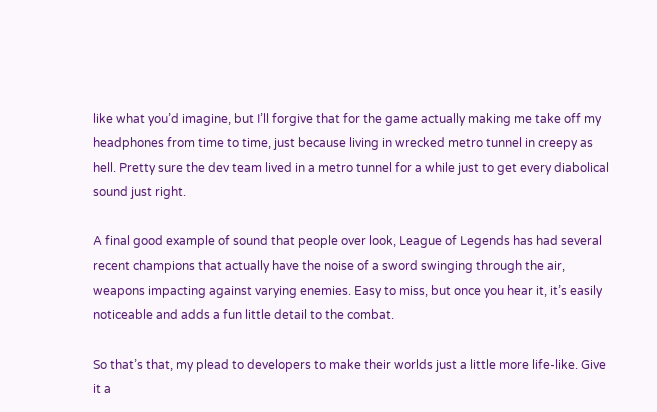like what you’d imagine, but I’ll forgive that for the game actually making me take off my headphones from time to time, just because living in wrecked metro tunnel in creepy as hell. Pretty sure the dev team lived in a metro tunnel for a while just to get every diabolical sound just right.

A final good example of sound that people over look, League of Legends has had several recent champions that actually have the noise of a sword swinging through the air, weapons impacting against varying enemies. Easy to miss, but once you hear it, it’s easily noticeable and adds a fun little detail to the combat.

So that’s that, my plead to developers to make their worlds just a little more life-like. Give it a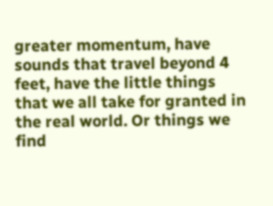greater momentum, have sounds that travel beyond 4 feet, have the little things that we all take for granted in the real world. Or things we find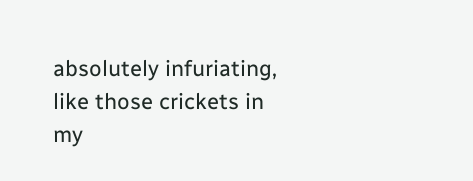absolutely infuriating, like those crickets in my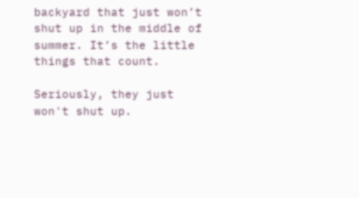backyard that just won’t shut up in the middle of summer. It’s the little things that count.

Seriously, they just won't shut up.